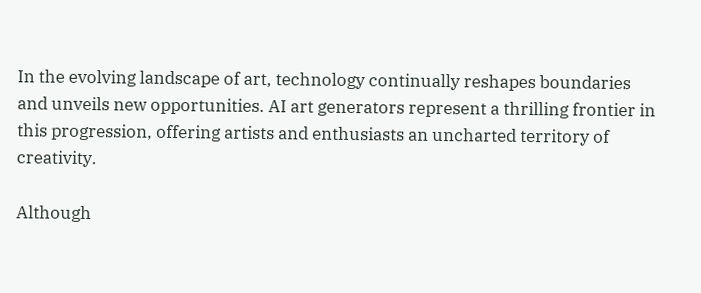In the evolving landscape of art, technology continually reshapes boundaries and unveils new opportunities. AI art generators represent a thrilling frontier in this progression, offering artists and enthusiasts an uncharted territory of creativity.

Although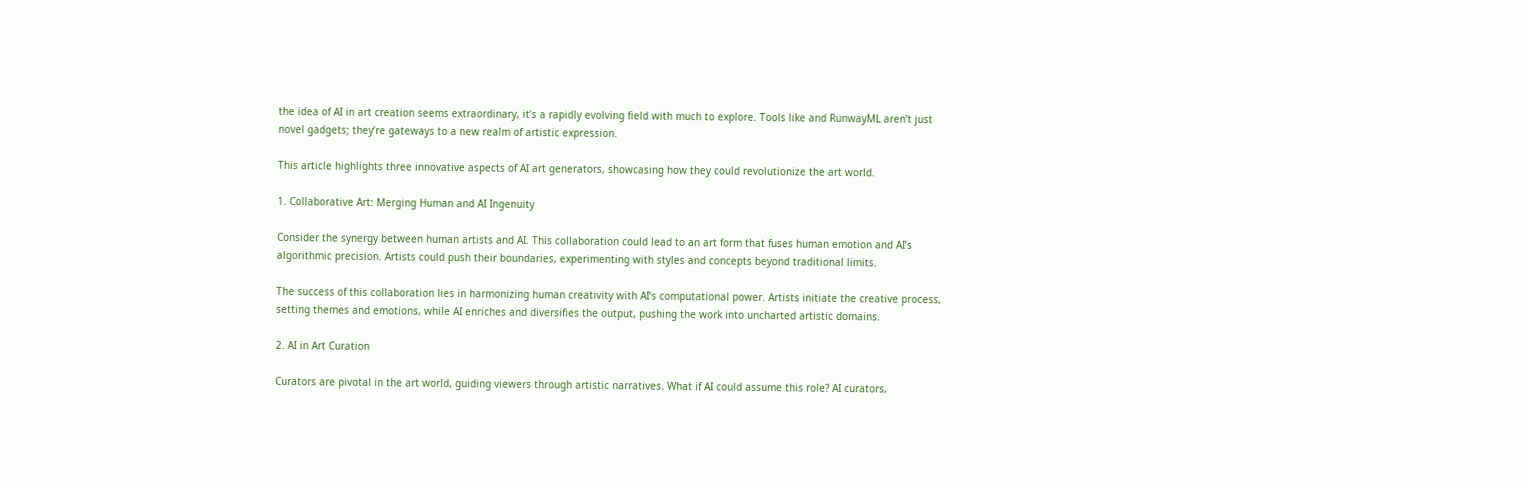the idea of AI in art creation seems extraordinary, it’s a rapidly evolving field with much to explore. Tools like and RunwayML aren’t just novel gadgets; they’re gateways to a new realm of artistic expression.

This article highlights three innovative aspects of AI art generators, showcasing how they could revolutionize the art world.

1. Collaborative Art: Merging Human and AI Ingenuity

Consider the synergy between human artists and AI. This collaboration could lead to an art form that fuses human emotion and AI’s algorithmic precision. Artists could push their boundaries, experimenting with styles and concepts beyond traditional limits.

The success of this collaboration lies in harmonizing human creativity with AI’s computational power. Artists initiate the creative process, setting themes and emotions, while AI enriches and diversifies the output, pushing the work into uncharted artistic domains.

2. AI in Art Curation

Curators are pivotal in the art world, guiding viewers through artistic narratives. What if AI could assume this role? AI curators,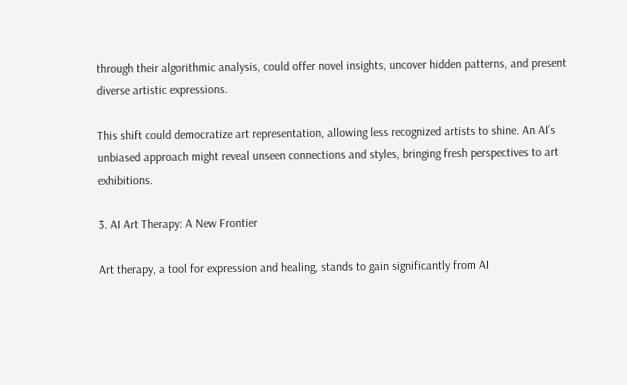through their algorithmic analysis, could offer novel insights, uncover hidden patterns, and present diverse artistic expressions.

This shift could democratize art representation, allowing less recognized artists to shine. An AI’s unbiased approach might reveal unseen connections and styles, bringing fresh perspectives to art exhibitions.

3. AI Art Therapy: A New Frontier

Art therapy, a tool for expression and healing, stands to gain significantly from AI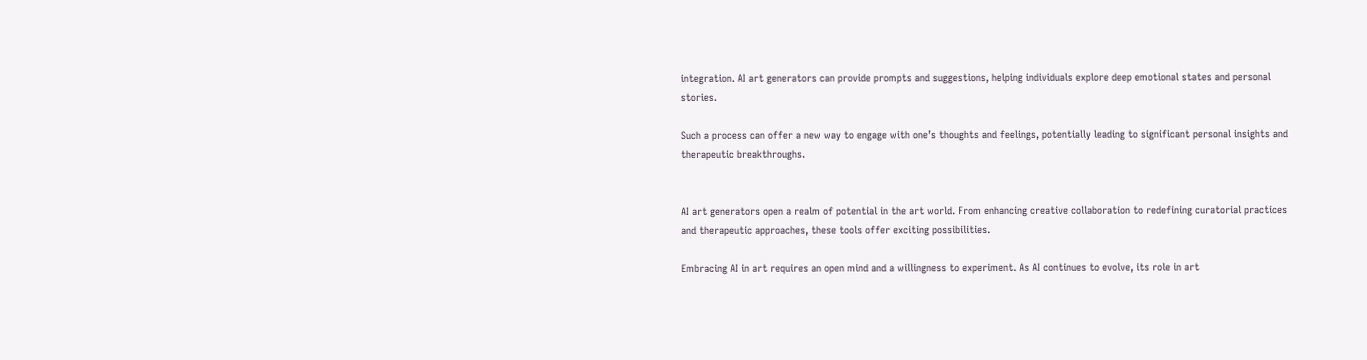integration. AI art generators can provide prompts and suggestions, helping individuals explore deep emotional states and personal stories.

Such a process can offer a new way to engage with one’s thoughts and feelings, potentially leading to significant personal insights and therapeutic breakthroughs.


AI art generators open a realm of potential in the art world. From enhancing creative collaboration to redefining curatorial practices and therapeutic approaches, these tools offer exciting possibilities.

Embracing AI in art requires an open mind and a willingness to experiment. As AI continues to evolve, its role in art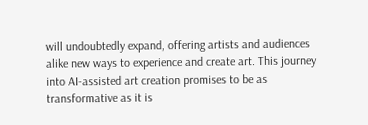will undoubtedly expand, offering artists and audiences alike new ways to experience and create art. This journey into AI-assisted art creation promises to be as transformative as it is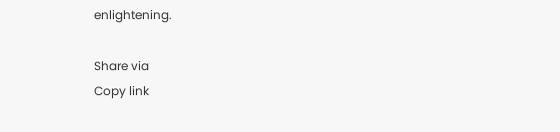enlightening.

Share via
Copy link